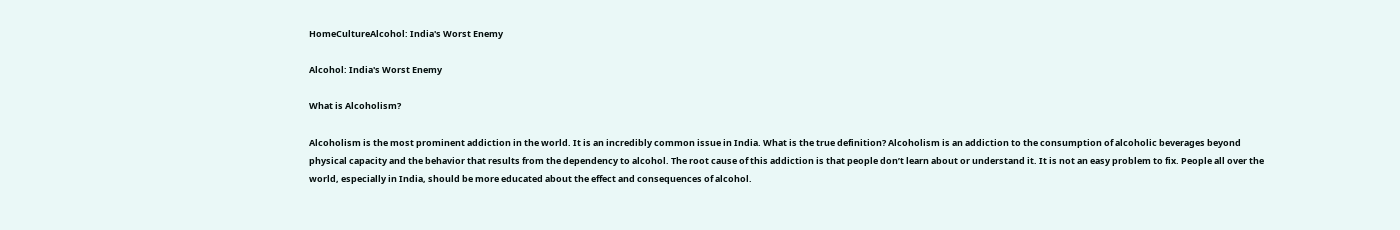HomeCultureAlcohol: India's Worst Enemy

Alcohol: India's Worst Enemy

What is Alcoholism?

Alcoholism is the most prominent addiction in the world. It is an incredibly common issue in India. What is the true definition? Alcoholism is an addiction to the consumption of alcoholic beverages beyond physical capacity and the behavior that results from the dependency to alcohol. The root cause of this addiction is that people don’t learn about or understand it. It is not an easy problem to fix. People all over the world, especially in India, should be more educated about the effect and consequences of alcohol.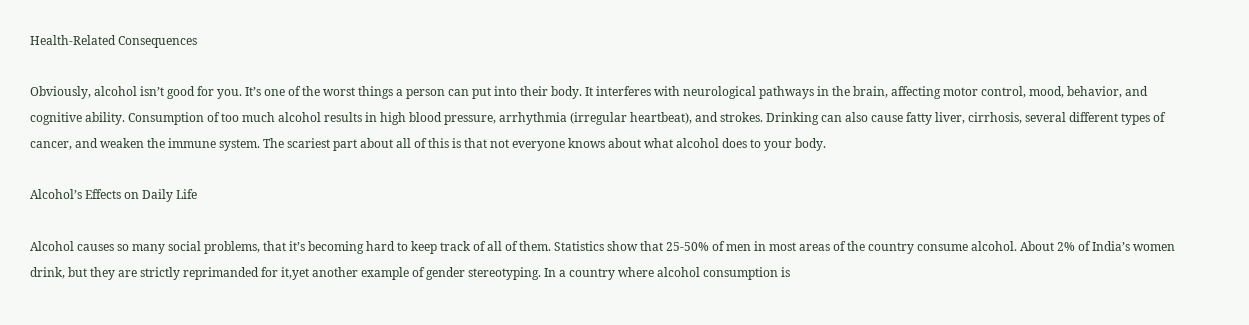Health-Related Consequences

Obviously, alcohol isn’t good for you. It’s one of the worst things a person can put into their body. It interferes with neurological pathways in the brain, affecting motor control, mood, behavior, and cognitive ability. Consumption of too much alcohol results in high blood pressure, arrhythmia (irregular heartbeat), and strokes. Drinking can also cause fatty liver, cirrhosis, several different types of cancer, and weaken the immune system. The scariest part about all of this is that not everyone knows about what alcohol does to your body.

Alcohol’s Effects on Daily Life

Alcohol causes so many social problems, that it’s becoming hard to keep track of all of them. Statistics show that 25-50% of men in most areas of the country consume alcohol. About 2% of India’s women drink, but they are strictly reprimanded for it,yet another example of gender stereotyping. In a country where alcohol consumption is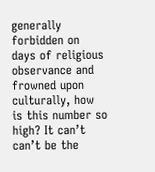generally forbidden on days of religious observance and frowned upon culturally, how is this number so high? It can’t can’t be the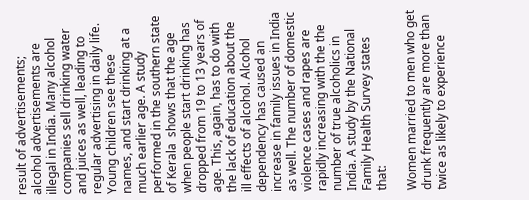result of advertisements; alcohol advertisements are illegal in India. Many alcohol companies sell drinking water and juices as well, leading to regular advertising in daily life. Young children see these names, and start drinking at a much earlier age. A study performed in the southern state of Kerala  shows that the age when people start drinking has dropped from 19 to 13 years of age. This, again, has to do with the lack of education about the ill effects of alcohol. Alcohol dependency has caused an increase in family issues in India as well. The number of domestic violence cases and rapes are rapidly increasing with the the number of true alcoholics in India. A study by the National Family Health Survey states that:

Women married to men who get drunk frequently are more than twice as likely to experience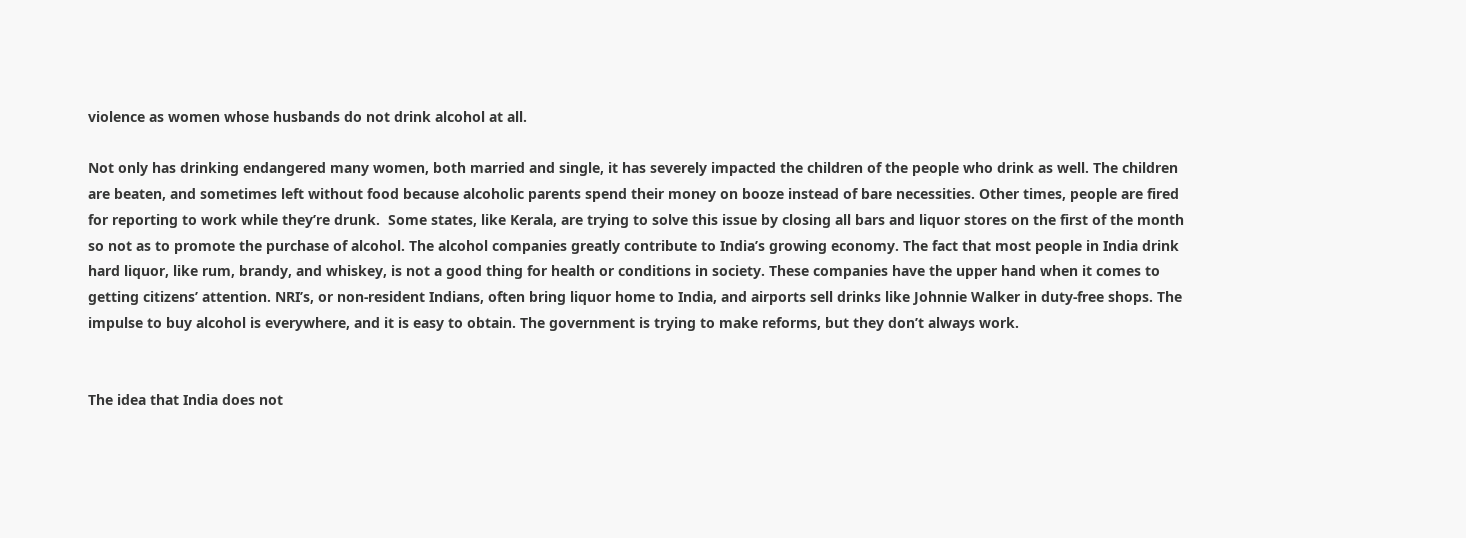violence as women whose husbands do not drink alcohol at all.

Not only has drinking endangered many women, both married and single, it has severely impacted the children of the people who drink as well. The children are beaten, and sometimes left without food because alcoholic parents spend their money on booze instead of bare necessities. Other times, people are fired for reporting to work while they’re drunk.  Some states, like Kerala, are trying to solve this issue by closing all bars and liquor stores on the first of the month so not as to promote the purchase of alcohol. The alcohol companies greatly contribute to India’s growing economy. The fact that most people in India drink hard liquor, like rum, brandy, and whiskey, is not a good thing for health or conditions in society. These companies have the upper hand when it comes to getting citizens’ attention. NRI’s, or non-resident Indians, often bring liquor home to India, and airports sell drinks like Johnnie Walker in duty-free shops. The impulse to buy alcohol is everywhere, and it is easy to obtain. The government is trying to make reforms, but they don’t always work.


The idea that India does not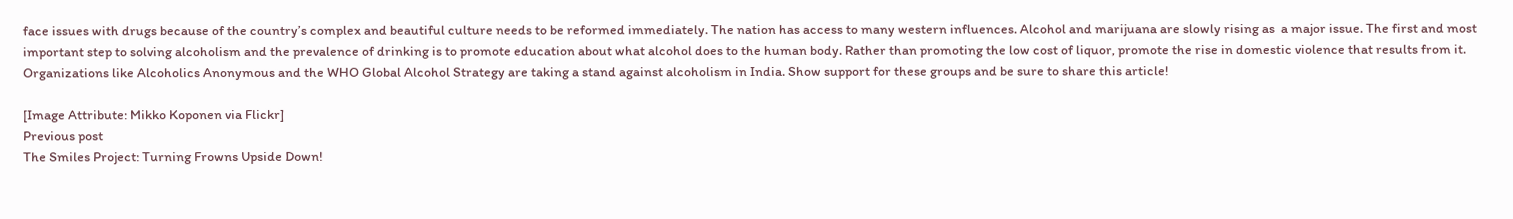face issues with drugs because of the country’s complex and beautiful culture needs to be reformed immediately. The nation has access to many western influences. Alcohol and marijuana are slowly rising as  a major issue. The first and most important step to solving alcoholism and the prevalence of drinking is to promote education about what alcohol does to the human body. Rather than promoting the low cost of liquor, promote the rise in domestic violence that results from it. Organizations like Alcoholics Anonymous and the WHO Global Alcohol Strategy are taking a stand against alcoholism in India. Show support for these groups and be sure to share this article!

[Image Attribute: Mikko Koponen via Flickr]
Previous post
The Smiles Project: Turning Frowns Upside Down!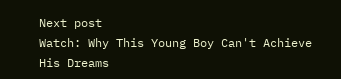Next post
Watch: Why This Young Boy Can't Achieve His Dreams